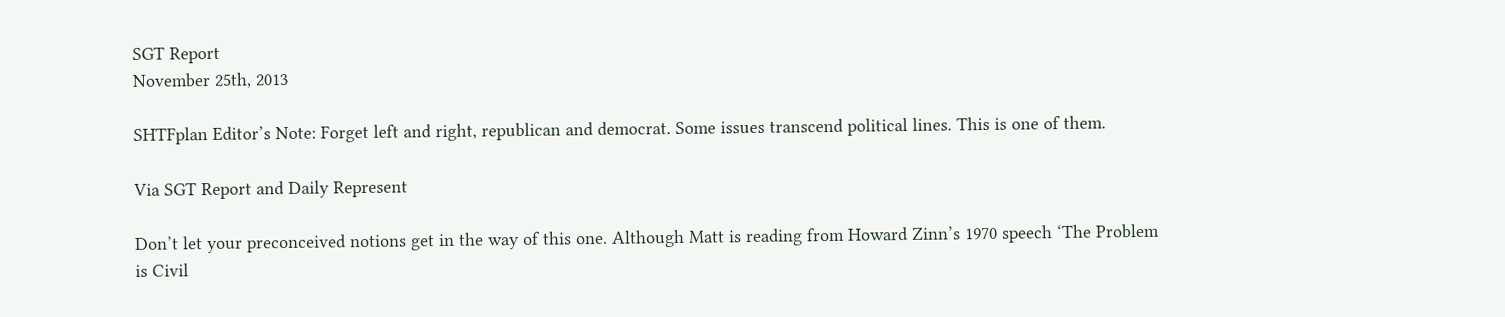SGT Report
November 25th, 2013

SHTFplan Editor’s Note: Forget left and right, republican and democrat. Some issues transcend political lines. This is one of them.

Via SGT Report and Daily Represent

Don’t let your preconceived notions get in the way of this one. Although Matt is reading from Howard Zinn’s 1970 speech ‘The Problem is Civil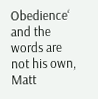Obedience‘ and the words are not his own, Matt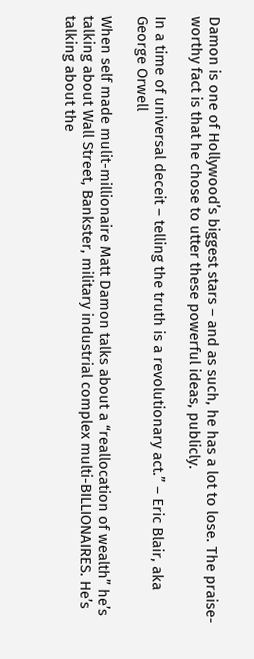Damon is one of Hollywood’s biggest stars – and as such, he has a lot to lose. The praise-worthy fact is that he chose to utter these powerful ideas, publicly.

In a time of universal deceit – telling the truth is a revolutionary act.” – Eric Blair, aka George Orwell

When self made mulit-millionaire Matt Damon talks about a “reallocation of wealth” he’s talking about Wall Street, Bankster, military industrial complex multi-BILLIONAIRES. He’s talking about the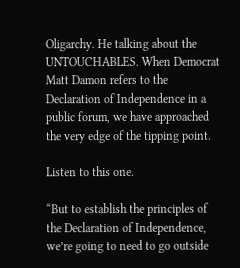Oligarchy. He talking about the UNTOUCHABLES. When Democrat Matt Damon refers to the Declaration of Independence in a public forum, we have approached the very edge of the tipping point.

Listen to this one.

“But to establish the principles of the Declaration of Independence, we’re going to need to go outside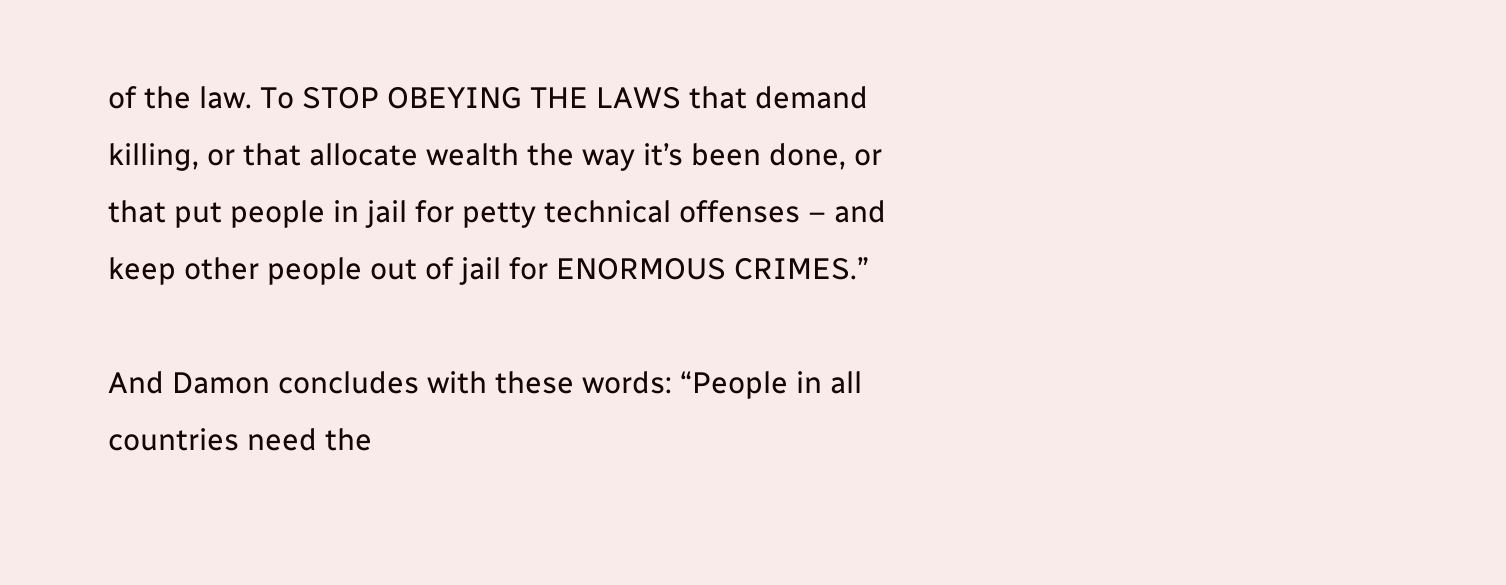of the law. To STOP OBEYING THE LAWS that demand killing, or that allocate wealth the way it’s been done, or that put people in jail for petty technical offenses – and keep other people out of jail for ENORMOUS CRIMES.”

And Damon concludes with these words: “People in all countries need the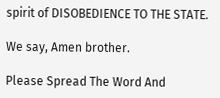spirit of DISOBEDIENCE TO THE STATE.

We say, Amen brother.

Please Spread The Word And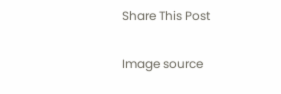Share This Post

Image source